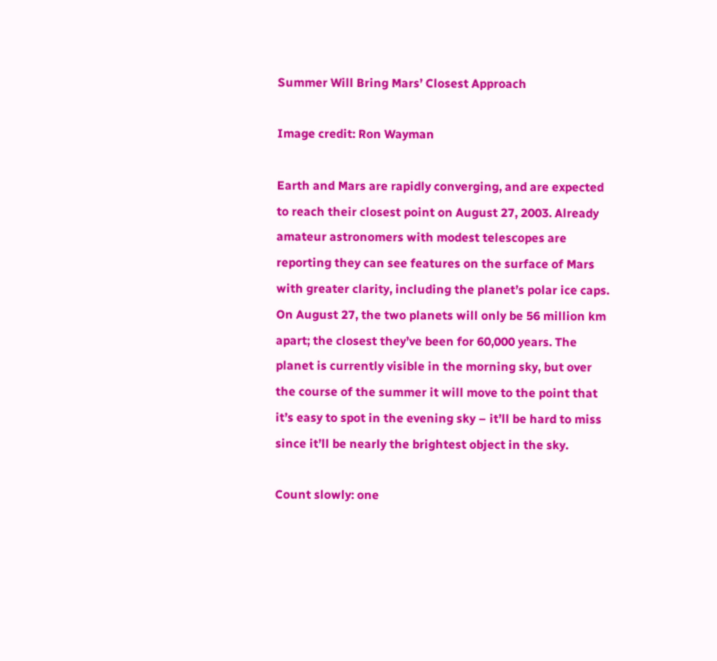Summer Will Bring Mars’ Closest Approach

Image credit: Ron Wayman

Earth and Mars are rapidly converging, and are expected to reach their closest point on August 27, 2003. Already amateur astronomers with modest telescopes are reporting they can see features on the surface of Mars with greater clarity, including the planet’s polar ice caps. On August 27, the two planets will only be 56 million km apart; the closest they’ve been for 60,000 years. The planet is currently visible in the morning sky, but over the course of the summer it will move to the point that it’s easy to spot in the evening sky – it’ll be hard to miss since it’ll be nearly the brightest object in the sky.

Count slowly: one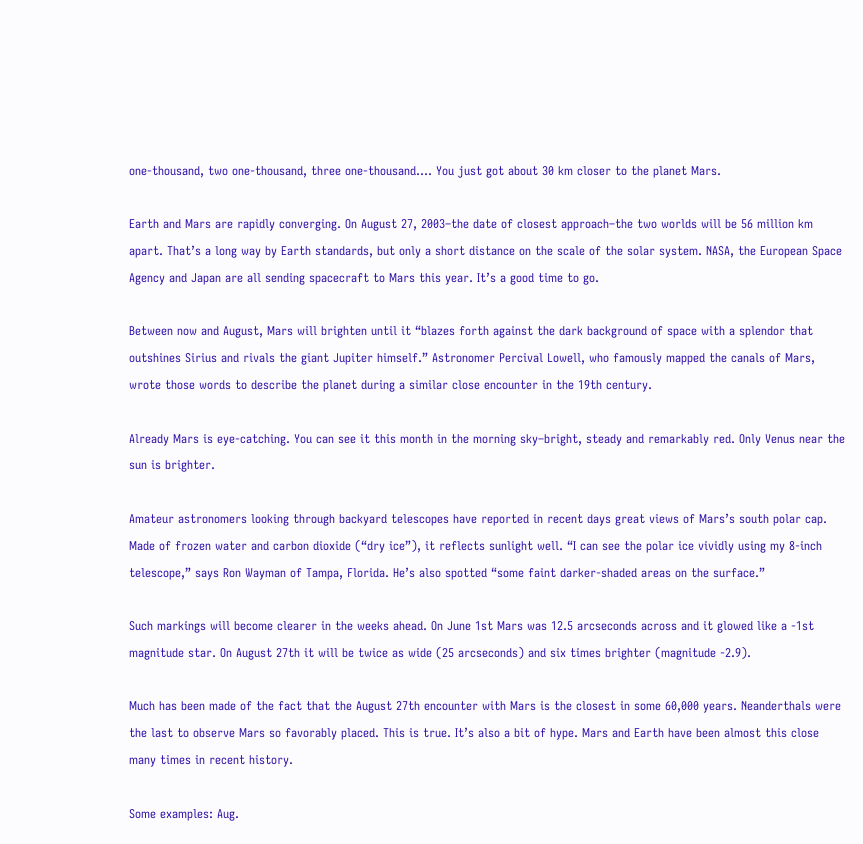one-thousand, two one-thousand, three one-thousand…. You just got about 30 km closer to the planet Mars.

Earth and Mars are rapidly converging. On August 27, 2003–the date of closest approach–the two worlds will be 56 million km apart. That’s a long way by Earth standards, but only a short distance on the scale of the solar system. NASA, the European Space Agency and Japan are all sending spacecraft to Mars this year. It’s a good time to go.

Between now and August, Mars will brighten until it “blazes forth against the dark background of space with a splendor that outshines Sirius and rivals the giant Jupiter himself.” Astronomer Percival Lowell, who famously mapped the canals of Mars, wrote those words to describe the planet during a similar close encounter in the 19th century.

Already Mars is eye-catching. You can see it this month in the morning sky–bright, steady and remarkably red. Only Venus near the sun is brighter.

Amateur astronomers looking through backyard telescopes have reported in recent days great views of Mars’s south polar cap. Made of frozen water and carbon dioxide (“dry ice”), it reflects sunlight well. “I can see the polar ice vividly using my 8-inch telescope,” says Ron Wayman of Tampa, Florida. He’s also spotted “some faint darker-shaded areas on the surface.”

Such markings will become clearer in the weeks ahead. On June 1st Mars was 12.5 arcseconds across and it glowed like a -1st magnitude star. On August 27th it will be twice as wide (25 arcseconds) and six times brighter (magnitude -2.9).

Much has been made of the fact that the August 27th encounter with Mars is the closest in some 60,000 years. Neanderthals were the last to observe Mars so favorably placed. This is true. It’s also a bit of hype. Mars and Earth have been almost this close many times in recent history.

Some examples: Aug.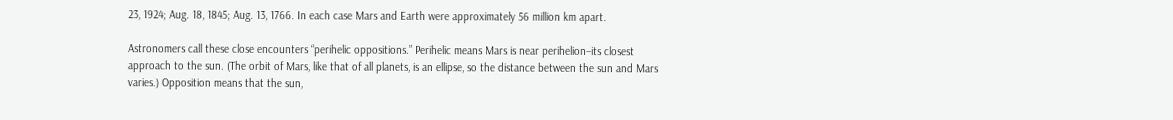23, 1924; Aug. 18, 1845; Aug. 13, 1766. In each case Mars and Earth were approximately 56 million km apart.

Astronomers call these close encounters “perihelic oppositions.” Perihelic means Mars is near perihelion–its closest approach to the sun. (The orbit of Mars, like that of all planets, is an ellipse, so the distance between the sun and Mars varies.) Opposition means that the sun,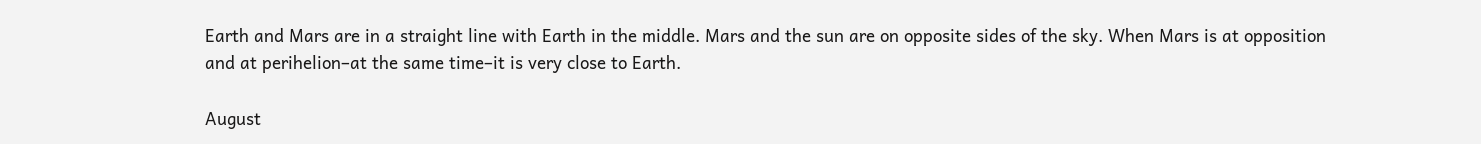Earth and Mars are in a straight line with Earth in the middle. Mars and the sun are on opposite sides of the sky. When Mars is at opposition and at perihelion–at the same time–it is very close to Earth.

August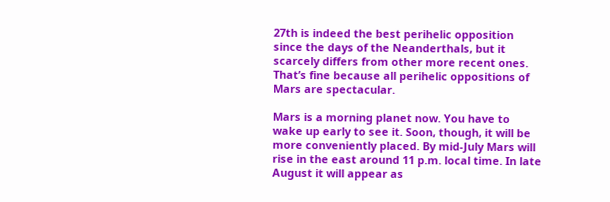27th is indeed the best perihelic opposition since the days of the Neanderthals, but it scarcely differs from other more recent ones. That’s fine because all perihelic oppositions of Mars are spectacular.

Mars is a morning planet now. You have to wake up early to see it. Soon, though, it will be more conveniently placed. By mid-July Mars will rise in the east around 11 p.m. local time. In late August it will appear as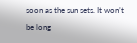soon as the sun sets. It won’t be long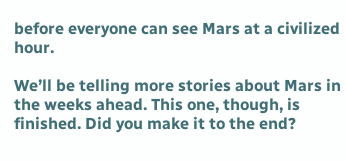before everyone can see Mars at a civilized hour.

We’ll be telling more stories about Mars in the weeks ahead. This one, though, is finished. Did you make it to the end?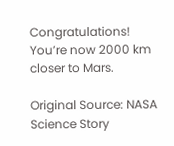Congratulations! You’re now 2000 km closer to Mars.

Original Source: NASA Science Story